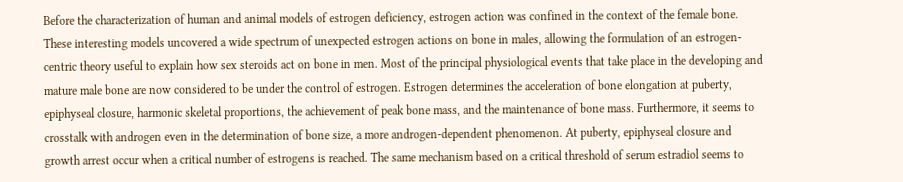Before the characterization of human and animal models of estrogen deficiency, estrogen action was confined in the context of the female bone. These interesting models uncovered a wide spectrum of unexpected estrogen actions on bone in males, allowing the formulation of an estrogen-centric theory useful to explain how sex steroids act on bone in men. Most of the principal physiological events that take place in the developing and mature male bone are now considered to be under the control of estrogen. Estrogen determines the acceleration of bone elongation at puberty, epiphyseal closure, harmonic skeletal proportions, the achievement of peak bone mass, and the maintenance of bone mass. Furthermore, it seems to crosstalk with androgen even in the determination of bone size, a more androgen-dependent phenomenon. At puberty, epiphyseal closure and growth arrest occur when a critical number of estrogens is reached. The same mechanism based on a critical threshold of serum estradiol seems to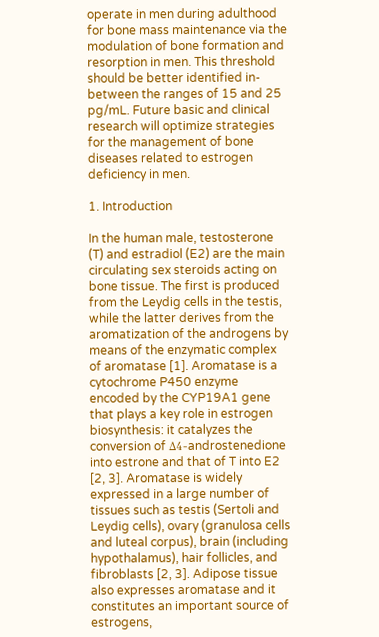operate in men during adulthood for bone mass maintenance via the modulation of bone formation and resorption in men. This threshold should be better identified in-between the ranges of 15 and 25 pg/mL. Future basic and clinical research will optimize strategies for the management of bone diseases related to estrogen deficiency in men.

1. Introduction

In the human male, testosterone (T) and estradiol (E2) are the main circulating sex steroids acting on bone tissue. The first is produced from the Leydig cells in the testis, while the latter derives from the aromatization of the androgens by means of the enzymatic complex of aromatase [1]. Aromatase is a cytochrome P450 enzyme encoded by the CYP19A1 gene that plays a key role in estrogen biosynthesis: it catalyzes the conversion of Δ4-androstenedione into estrone and that of T into E2 [2, 3]. Aromatase is widely expressed in a large number of tissues such as testis (Sertoli and Leydig cells), ovary (granulosa cells and luteal corpus), brain (including hypothalamus), hair follicles, and fibroblasts [2, 3]. Adipose tissue also expresses aromatase and it constitutes an important source of estrogens,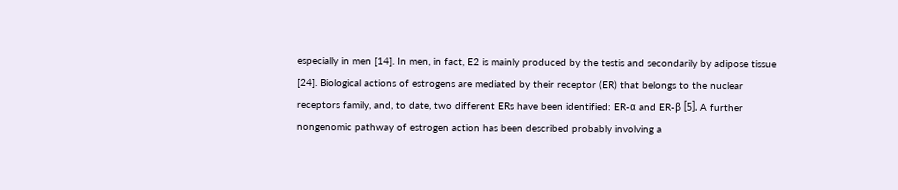especially in men [14]. In men, in fact, E2 is mainly produced by the testis and secondarily by adipose tissue [24]. Biological actions of estrogens are mediated by their receptor (ER) that belongs to the nuclear receptors family, and, to date, two different ERs have been identified: ER-α and ER-β [5]. A further nongenomic pathway of estrogen action has been described probably involving a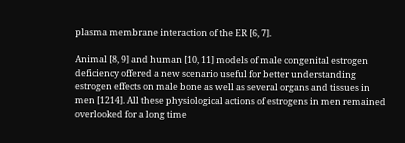plasma membrane interaction of the ER [6, 7].

Animal [8, 9] and human [10, 11] models of male congenital estrogen deficiency offered a new scenario useful for better understanding estrogen effects on male bone as well as several organs and tissues in men [1214]. All these physiological actions of estrogens in men remained overlooked for a long time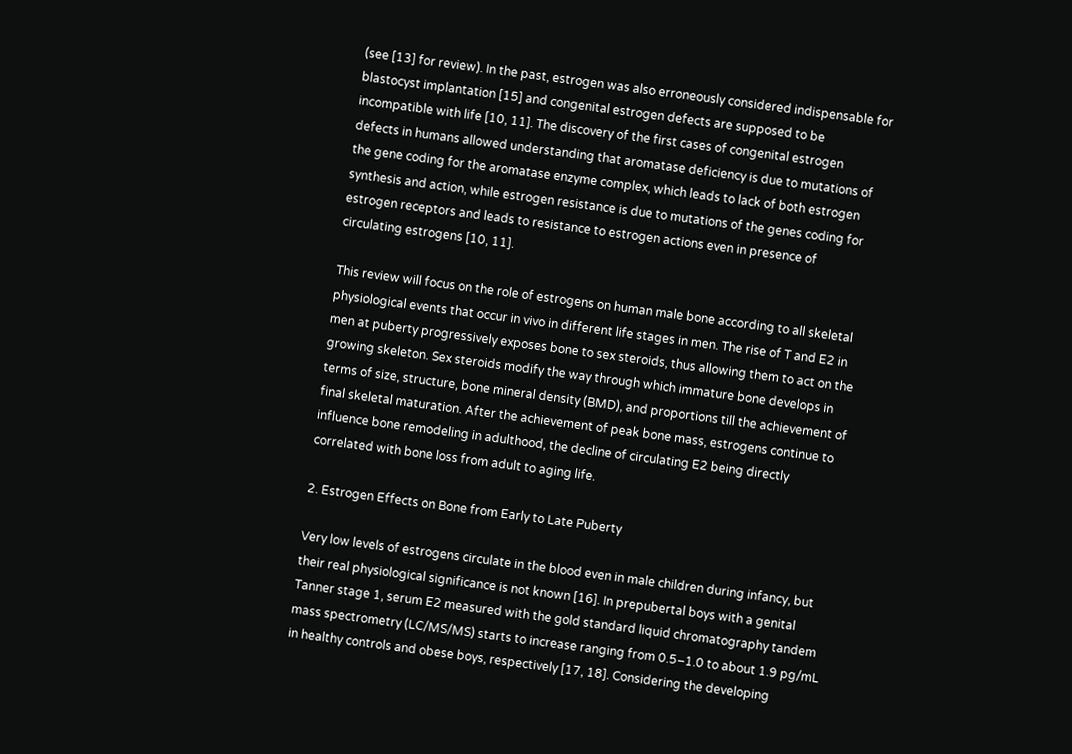(see [13] for review). In the past, estrogen was also erroneously considered indispensable for blastocyst implantation [15] and congenital estrogen defects are supposed to be incompatible with life [10, 11]. The discovery of the first cases of congenital estrogen defects in humans allowed understanding that aromatase deficiency is due to mutations of the gene coding for the aromatase enzyme complex, which leads to lack of both estrogen synthesis and action, while estrogen resistance is due to mutations of the genes coding for estrogen receptors and leads to resistance to estrogen actions even in presence of circulating estrogens [10, 11].

This review will focus on the role of estrogens on human male bone according to all skeletal physiological events that occur in vivo in different life stages in men. The rise of T and E2 in men at puberty progressively exposes bone to sex steroids, thus allowing them to act on the growing skeleton. Sex steroids modify the way through which immature bone develops in terms of size, structure, bone mineral density (BMD), and proportions till the achievement of final skeletal maturation. After the achievement of peak bone mass, estrogens continue to influence bone remodeling in adulthood, the decline of circulating E2 being directly correlated with bone loss from adult to aging life.

2. Estrogen Effects on Bone from Early to Late Puberty

Very low levels of estrogens circulate in the blood even in male children during infancy, but their real physiological significance is not known [16]. In prepubertal boys with a genital Tanner stage 1, serum E2 measured with the gold standard liquid chromatography tandem mass spectrometry (LC/MS/MS) starts to increase ranging from 0.5–1.0 to about 1.9 pg/mL in healthy controls and obese boys, respectively [17, 18]. Considering the developing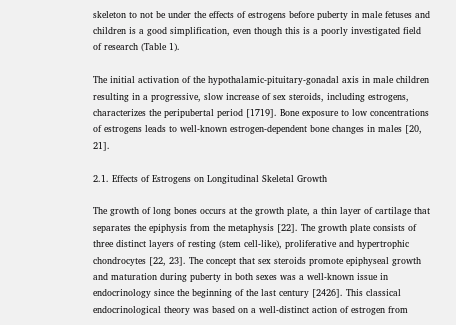skeleton to not be under the effects of estrogens before puberty in male fetuses and children is a good simplification, even though this is a poorly investigated field of research (Table 1).

The initial activation of the hypothalamic-pituitary-gonadal axis in male children resulting in a progressive, slow increase of sex steroids, including estrogens, characterizes the peripubertal period [1719]. Bone exposure to low concentrations of estrogens leads to well-known estrogen-dependent bone changes in males [20, 21].

2.1. Effects of Estrogens on Longitudinal Skeletal Growth

The growth of long bones occurs at the growth plate, a thin layer of cartilage that separates the epiphysis from the metaphysis [22]. The growth plate consists of three distinct layers of resting (stem cell-like), proliferative and hypertrophic chondrocytes [22, 23]. The concept that sex steroids promote epiphyseal growth and maturation during puberty in both sexes was a well-known issue in endocrinology since the beginning of the last century [2426]. This classical endocrinological theory was based on a well-distinct action of estrogen from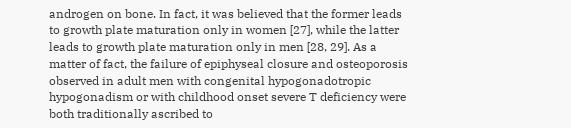androgen on bone. In fact, it was believed that the former leads to growth plate maturation only in women [27], while the latter leads to growth plate maturation only in men [28, 29]. As a matter of fact, the failure of epiphyseal closure and osteoporosis observed in adult men with congenital hypogonadotropic hypogonadism or with childhood onset severe T deficiency were both traditionally ascribed to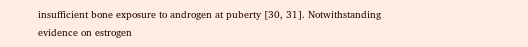insufficient bone exposure to androgen at puberty [30, 31]. Notwithstanding evidence on estrogen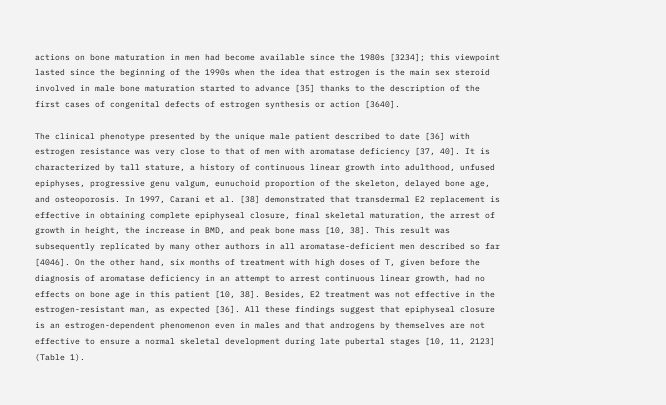actions on bone maturation in men had become available since the 1980s [3234]; this viewpoint lasted since the beginning of the 1990s when the idea that estrogen is the main sex steroid involved in male bone maturation started to advance [35] thanks to the description of the first cases of congenital defects of estrogen synthesis or action [3640].

The clinical phenotype presented by the unique male patient described to date [36] with estrogen resistance was very close to that of men with aromatase deficiency [37, 40]. It is characterized by tall stature, a history of continuous linear growth into adulthood, unfused epiphyses, progressive genu valgum, eunuchoid proportion of the skeleton, delayed bone age, and osteoporosis. In 1997, Carani et al. [38] demonstrated that transdermal E2 replacement is effective in obtaining complete epiphyseal closure, final skeletal maturation, the arrest of growth in height, the increase in BMD, and peak bone mass [10, 38]. This result was subsequently replicated by many other authors in all aromatase-deficient men described so far [4046]. On the other hand, six months of treatment with high doses of T, given before the diagnosis of aromatase deficiency in an attempt to arrest continuous linear growth, had no effects on bone age in this patient [10, 38]. Besides, E2 treatment was not effective in the estrogen-resistant man, as expected [36]. All these findings suggest that epiphyseal closure is an estrogen-dependent phenomenon even in males and that androgens by themselves are not effective to ensure a normal skeletal development during late pubertal stages [10, 11, 2123] (Table 1).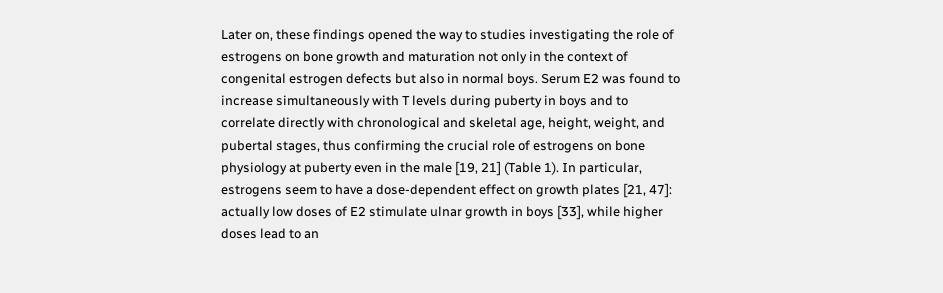Later on, these findings opened the way to studies investigating the role of estrogens on bone growth and maturation not only in the context of congenital estrogen defects but also in normal boys. Serum E2 was found to increase simultaneously with T levels during puberty in boys and to correlate directly with chronological and skeletal age, height, weight, and pubertal stages, thus confirming the crucial role of estrogens on bone physiology at puberty even in the male [19, 21] (Table 1). In particular, estrogens seem to have a dose-dependent effect on growth plates [21, 47]: actually low doses of E2 stimulate ulnar growth in boys [33], while higher doses lead to an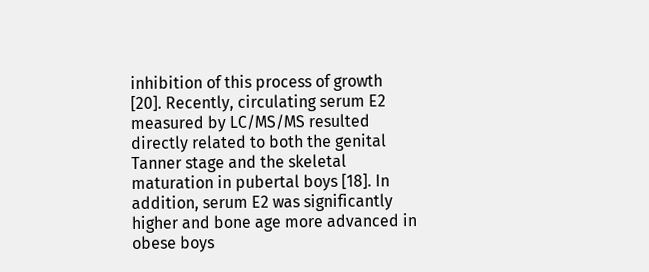inhibition of this process of growth [20]. Recently, circulating serum E2 measured by LC/MS/MS resulted directly related to both the genital Tanner stage and the skeletal maturation in pubertal boys [18]. In addition, serum E2 was significantly higher and bone age more advanced in obese boys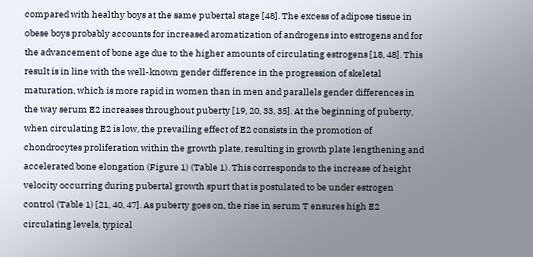compared with healthy boys at the same pubertal stage [48]. The excess of adipose tissue in obese boys probably accounts for increased aromatization of androgens into estrogens and for the advancement of bone age due to the higher amounts of circulating estrogens [18, 48]. This result is in line with the well-known gender difference in the progression of skeletal maturation, which is more rapid in women than in men and parallels gender differences in the way serum E2 increases throughout puberty [19, 20, 33, 35]. At the beginning of puberty, when circulating E2 is low, the prevailing effect of E2 consists in the promotion of chondrocytes proliferation within the growth plate, resulting in growth plate lengthening and accelerated bone elongation (Figure 1) (Table 1). This corresponds to the increase of height velocity occurring during pubertal growth spurt that is postulated to be under estrogen control (Table 1) [21, 40, 47]. As puberty goes on, the rise in serum T ensures high E2 circulating levels, typical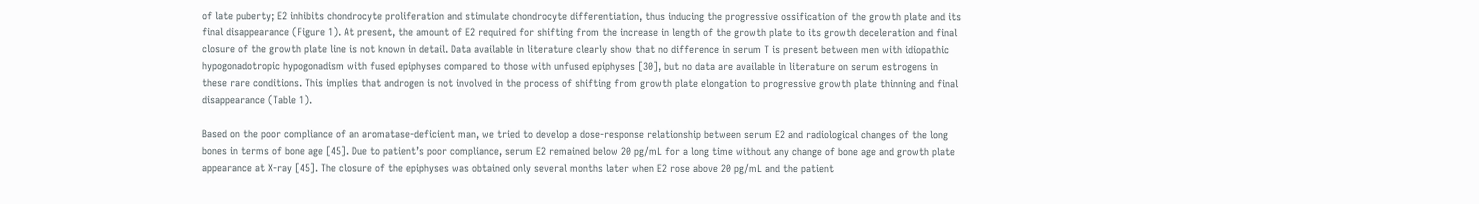of late puberty; E2 inhibits chondrocyte proliferation and stimulate chondrocyte differentiation, thus inducing the progressive ossification of the growth plate and its final disappearance (Figure 1). At present, the amount of E2 required for shifting from the increase in length of the growth plate to its growth deceleration and final closure of the growth plate line is not known in detail. Data available in literature clearly show that no difference in serum T is present between men with idiopathic hypogonadotropic hypogonadism with fused epiphyses compared to those with unfused epiphyses [30], but no data are available in literature on serum estrogens in these rare conditions. This implies that androgen is not involved in the process of shifting from growth plate elongation to progressive growth plate thinning and final disappearance (Table 1).

Based on the poor compliance of an aromatase-deficient man, we tried to develop a dose-response relationship between serum E2 and radiological changes of the long bones in terms of bone age [45]. Due to patient’s poor compliance, serum E2 remained below 20 pg/mL for a long time without any change of bone age and growth plate appearance at X-ray [45]. The closure of the epiphyses was obtained only several months later when E2 rose above 20 pg/mL and the patient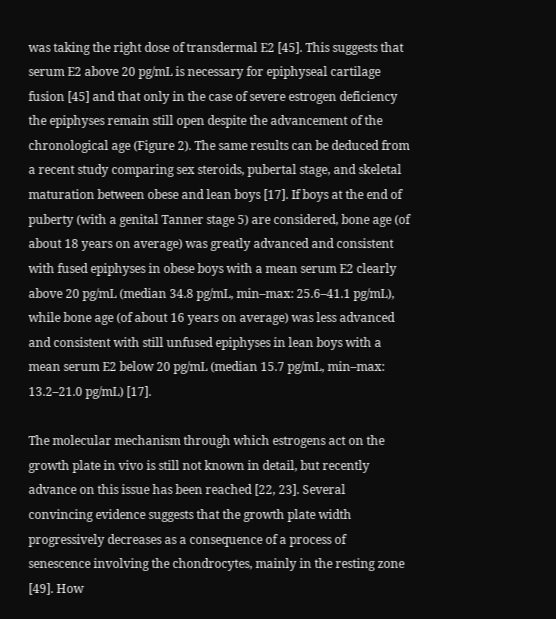was taking the right dose of transdermal E2 [45]. This suggests that serum E2 above 20 pg/mL is necessary for epiphyseal cartilage fusion [45] and that only in the case of severe estrogen deficiency the epiphyses remain still open despite the advancement of the chronological age (Figure 2). The same results can be deduced from a recent study comparing sex steroids, pubertal stage, and skeletal maturation between obese and lean boys [17]. If boys at the end of puberty (with a genital Tanner stage 5) are considered, bone age (of about 18 years on average) was greatly advanced and consistent with fused epiphyses in obese boys with a mean serum E2 clearly above 20 pg/mL (median 34.8 pg/mL, min–max: 25.6–41.1 pg/mL), while bone age (of about 16 years on average) was less advanced and consistent with still unfused epiphyses in lean boys with a mean serum E2 below 20 pg/mL (median 15.7 pg/mL, min–max: 13.2–21.0 pg/mL) [17].

The molecular mechanism through which estrogens act on the growth plate in vivo is still not known in detail, but recently advance on this issue has been reached [22, 23]. Several convincing evidence suggests that the growth plate width progressively decreases as a consequence of a process of senescence involving the chondrocytes, mainly in the resting zone [49]. How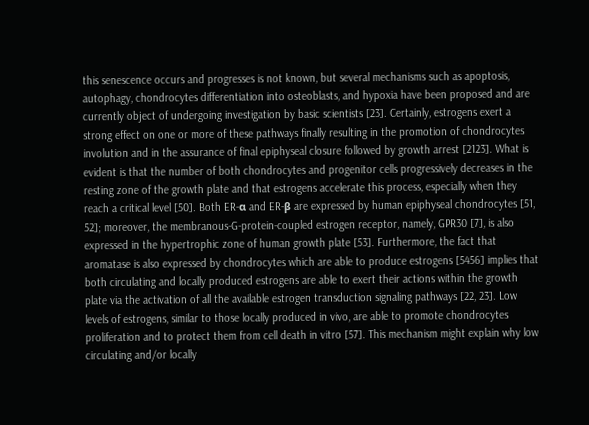this senescence occurs and progresses is not known, but several mechanisms such as apoptosis, autophagy, chondrocytes differentiation into osteoblasts, and hypoxia have been proposed and are currently object of undergoing investigation by basic scientists [23]. Certainly, estrogens exert a strong effect on one or more of these pathways finally resulting in the promotion of chondrocytes involution and in the assurance of final epiphyseal closure followed by growth arrest [2123]. What is evident is that the number of both chondrocytes and progenitor cells progressively decreases in the resting zone of the growth plate and that estrogens accelerate this process, especially when they reach a critical level [50]. Both ER-α and ER-β are expressed by human epiphyseal chondrocytes [51, 52]; moreover, the membranous-G-protein-coupled estrogen receptor, namely, GPR30 [7], is also expressed in the hypertrophic zone of human growth plate [53]. Furthermore, the fact that aromatase is also expressed by chondrocytes which are able to produce estrogens [5456] implies that both circulating and locally produced estrogens are able to exert their actions within the growth plate via the activation of all the available estrogen transduction signaling pathways [22, 23]. Low levels of estrogens, similar to those locally produced in vivo, are able to promote chondrocytes proliferation and to protect them from cell death in vitro [57]. This mechanism might explain why low circulating and/or locally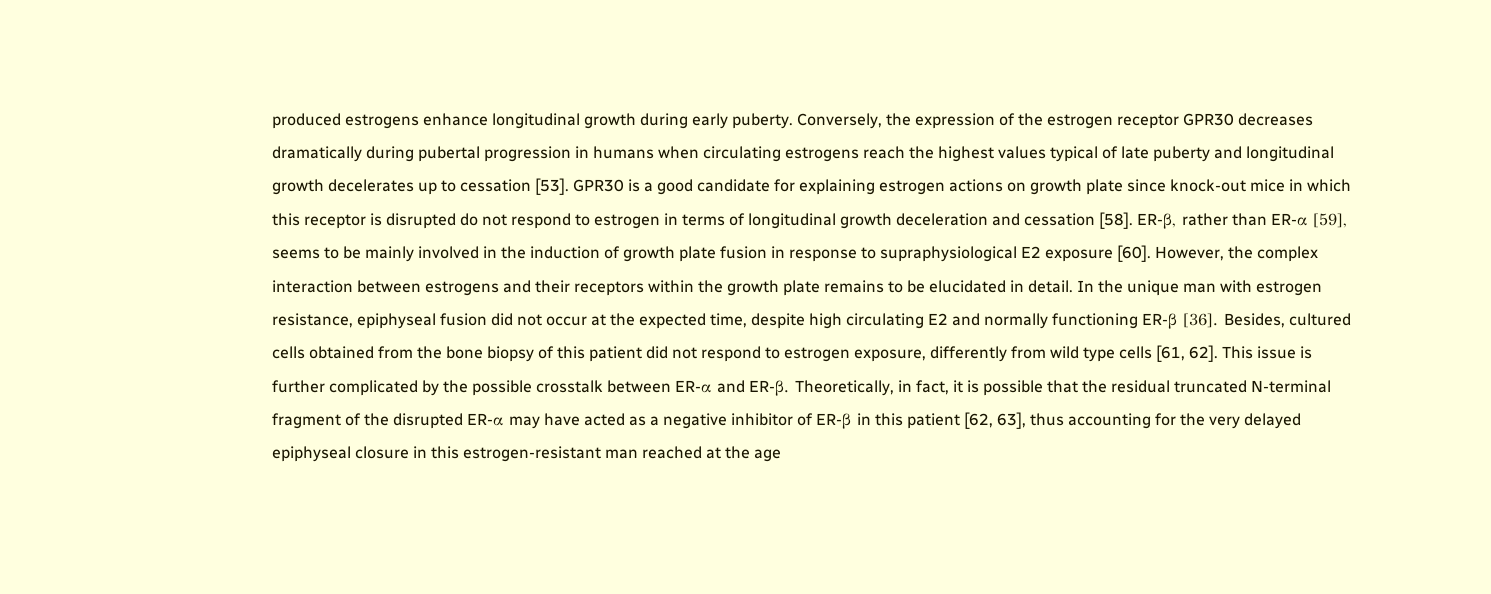produced estrogens enhance longitudinal growth during early puberty. Conversely, the expression of the estrogen receptor GPR30 decreases dramatically during pubertal progression in humans when circulating estrogens reach the highest values typical of late puberty and longitudinal growth decelerates up to cessation [53]. GPR30 is a good candidate for explaining estrogen actions on growth plate since knock-out mice in which this receptor is disrupted do not respond to estrogen in terms of longitudinal growth deceleration and cessation [58]. ER-β, rather than ER-α [59], seems to be mainly involved in the induction of growth plate fusion in response to supraphysiological E2 exposure [60]. However, the complex interaction between estrogens and their receptors within the growth plate remains to be elucidated in detail. In the unique man with estrogen resistance, epiphyseal fusion did not occur at the expected time, despite high circulating E2 and normally functioning ER-β [36]. Besides, cultured cells obtained from the bone biopsy of this patient did not respond to estrogen exposure, differently from wild type cells [61, 62]. This issue is further complicated by the possible crosstalk between ER-α and ER-β. Theoretically, in fact, it is possible that the residual truncated N-terminal fragment of the disrupted ER-α may have acted as a negative inhibitor of ER-β in this patient [62, 63], thus accounting for the very delayed epiphyseal closure in this estrogen-resistant man reached at the age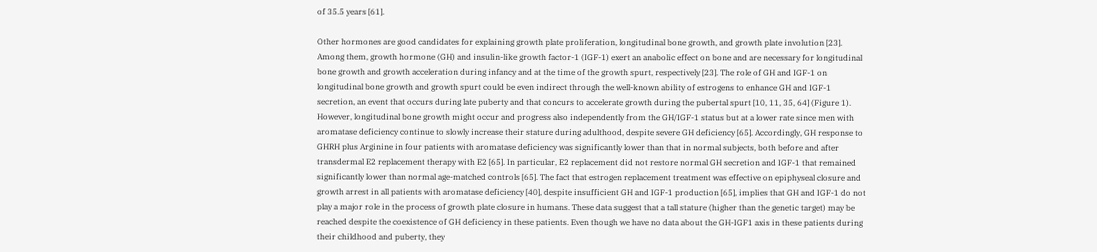of 35.5 years [61].

Other hormones are good candidates for explaining growth plate proliferation, longitudinal bone growth, and growth plate involution [23]. Among them, growth hormone (GH) and insulin-like growth factor-1 (IGF-1) exert an anabolic effect on bone and are necessary for longitudinal bone growth and growth acceleration during infancy and at the time of the growth spurt, respectively [23]. The role of GH and IGF-1 on longitudinal bone growth and growth spurt could be even indirect through the well-known ability of estrogens to enhance GH and IGF-1 secretion, an event that occurs during late puberty and that concurs to accelerate growth during the pubertal spurt [10, 11, 35, 64] (Figure 1). However, longitudinal bone growth might occur and progress also independently from the GH/IGF-1 status but at a lower rate since men with aromatase deficiency continue to slowly increase their stature during adulthood, despite severe GH deficiency [65]. Accordingly, GH response to GHRH plus Arginine in four patients with aromatase deficiency was significantly lower than that in normal subjects, both before and after transdermal E2 replacement therapy with E2 [65]. In particular, E2 replacement did not restore normal GH secretion and IGF-1 that remained significantly lower than normal age-matched controls [65]. The fact that estrogen replacement treatment was effective on epiphyseal closure and growth arrest in all patients with aromatase deficiency [40], despite insufficient GH and IGF-1 production [65], implies that GH and IGF-1 do not play a major role in the process of growth plate closure in humans. These data suggest that a tall stature (higher than the genetic target) may be reached despite the coexistence of GH deficiency in these patients. Even though we have no data about the GH-IGF1 axis in these patients during their childhood and puberty, they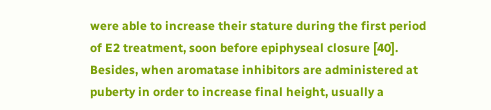were able to increase their stature during the first period of E2 treatment, soon before epiphyseal closure [40]. Besides, when aromatase inhibitors are administered at puberty in order to increase final height, usually a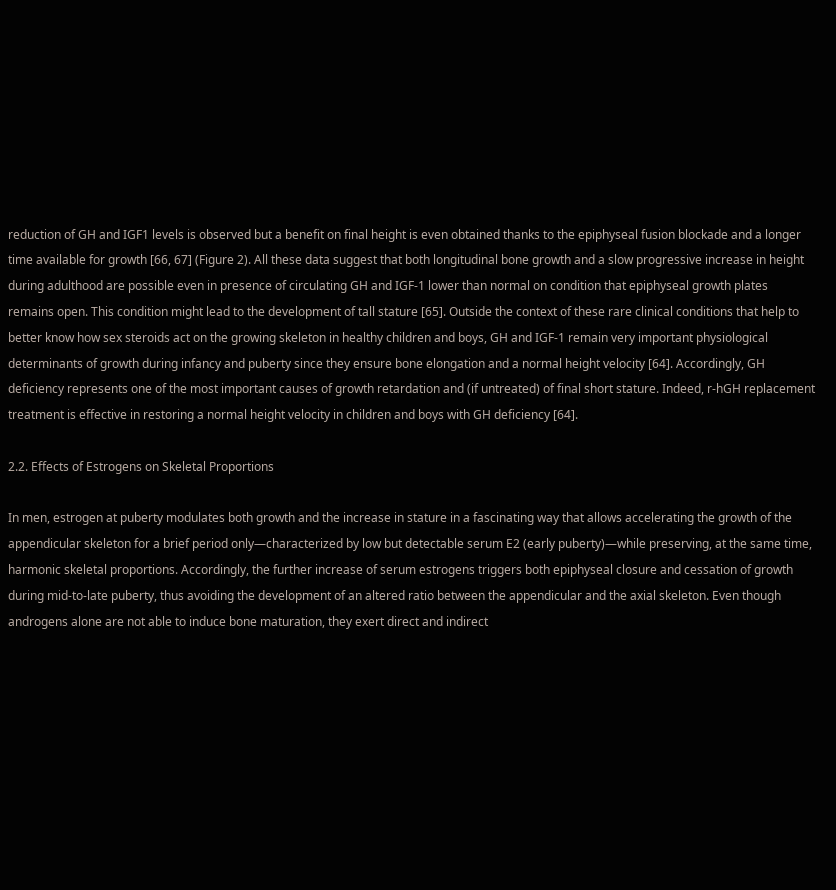reduction of GH and IGF1 levels is observed but a benefit on final height is even obtained thanks to the epiphyseal fusion blockade and a longer time available for growth [66, 67] (Figure 2). All these data suggest that both longitudinal bone growth and a slow progressive increase in height during adulthood are possible even in presence of circulating GH and IGF-1 lower than normal on condition that epiphyseal growth plates remains open. This condition might lead to the development of tall stature [65]. Outside the context of these rare clinical conditions that help to better know how sex steroids act on the growing skeleton in healthy children and boys, GH and IGF-1 remain very important physiological determinants of growth during infancy and puberty since they ensure bone elongation and a normal height velocity [64]. Accordingly, GH deficiency represents one of the most important causes of growth retardation and (if untreated) of final short stature. Indeed, r-hGH replacement treatment is effective in restoring a normal height velocity in children and boys with GH deficiency [64].

2.2. Effects of Estrogens on Skeletal Proportions

In men, estrogen at puberty modulates both growth and the increase in stature in a fascinating way that allows accelerating the growth of the appendicular skeleton for a brief period only—characterized by low but detectable serum E2 (early puberty)—while preserving, at the same time, harmonic skeletal proportions. Accordingly, the further increase of serum estrogens triggers both epiphyseal closure and cessation of growth during mid-to-late puberty, thus avoiding the development of an altered ratio between the appendicular and the axial skeleton. Even though androgens alone are not able to induce bone maturation, they exert direct and indirect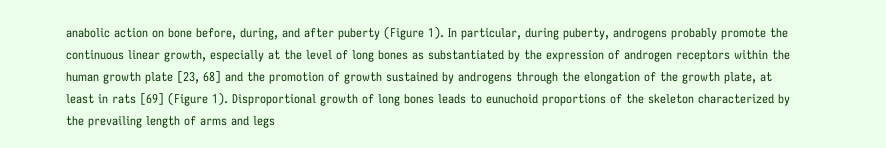anabolic action on bone before, during, and after puberty (Figure 1). In particular, during puberty, androgens probably promote the continuous linear growth, especially at the level of long bones as substantiated by the expression of androgen receptors within the human growth plate [23, 68] and the promotion of growth sustained by androgens through the elongation of the growth plate, at least in rats [69] (Figure 1). Disproportional growth of long bones leads to eunuchoid proportions of the skeleton characterized by the prevailing length of arms and legs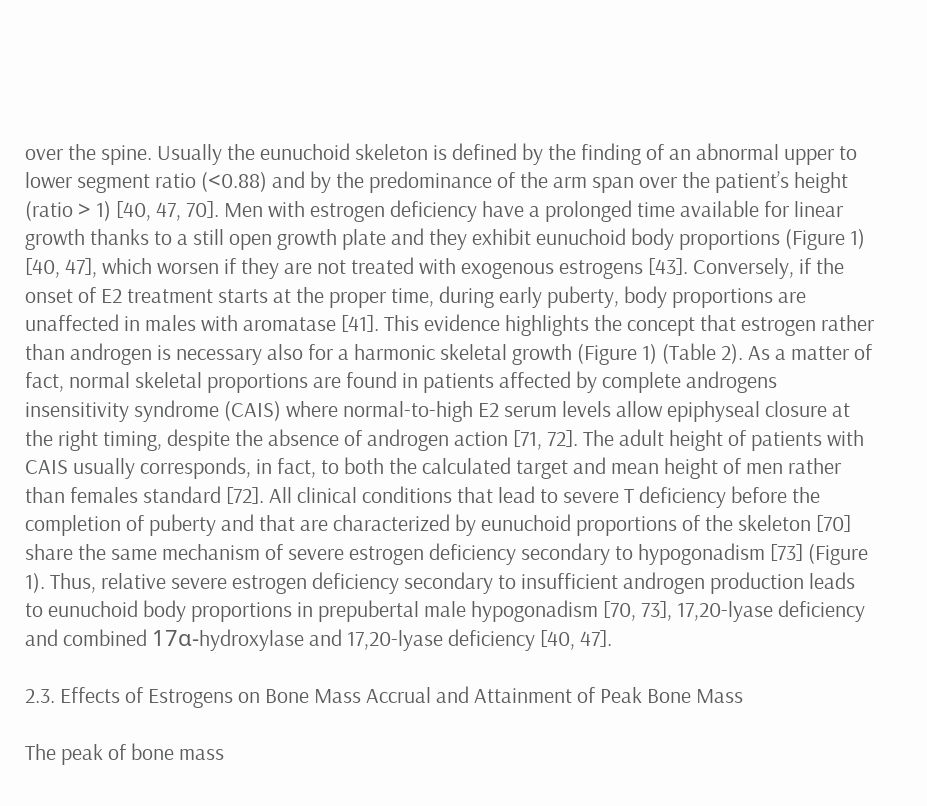over the spine. Usually the eunuchoid skeleton is defined by the finding of an abnormal upper to lower segment ratio (<0.88) and by the predominance of the arm span over the patient’s height (ratio > 1) [40, 47, 70]. Men with estrogen deficiency have a prolonged time available for linear growth thanks to a still open growth plate and they exhibit eunuchoid body proportions (Figure 1) [40, 47], which worsen if they are not treated with exogenous estrogens [43]. Conversely, if the onset of E2 treatment starts at the proper time, during early puberty, body proportions are unaffected in males with aromatase [41]. This evidence highlights the concept that estrogen rather than androgen is necessary also for a harmonic skeletal growth (Figure 1) (Table 2). As a matter of fact, normal skeletal proportions are found in patients affected by complete androgens insensitivity syndrome (CAIS) where normal-to-high E2 serum levels allow epiphyseal closure at the right timing, despite the absence of androgen action [71, 72]. The adult height of patients with CAIS usually corresponds, in fact, to both the calculated target and mean height of men rather than females standard [72]. All clinical conditions that lead to severe T deficiency before the completion of puberty and that are characterized by eunuchoid proportions of the skeleton [70] share the same mechanism of severe estrogen deficiency secondary to hypogonadism [73] (Figure 1). Thus, relative severe estrogen deficiency secondary to insufficient androgen production leads to eunuchoid body proportions in prepubertal male hypogonadism [70, 73], 17,20-lyase deficiency and combined 17α-hydroxylase and 17,20-lyase deficiency [40, 47].

2.3. Effects of Estrogens on Bone Mass Accrual and Attainment of Peak Bone Mass

The peak of bone mass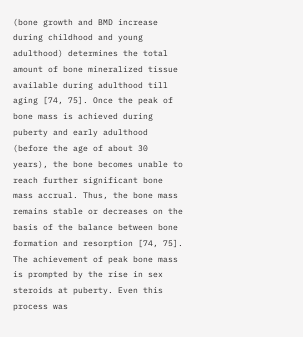(bone growth and BMD increase during childhood and young adulthood) determines the total amount of bone mineralized tissue available during adulthood till aging [74, 75]. Once the peak of bone mass is achieved during puberty and early adulthood (before the age of about 30 years), the bone becomes unable to reach further significant bone mass accrual. Thus, the bone mass remains stable or decreases on the basis of the balance between bone formation and resorption [74, 75]. The achievement of peak bone mass is prompted by the rise in sex steroids at puberty. Even this process was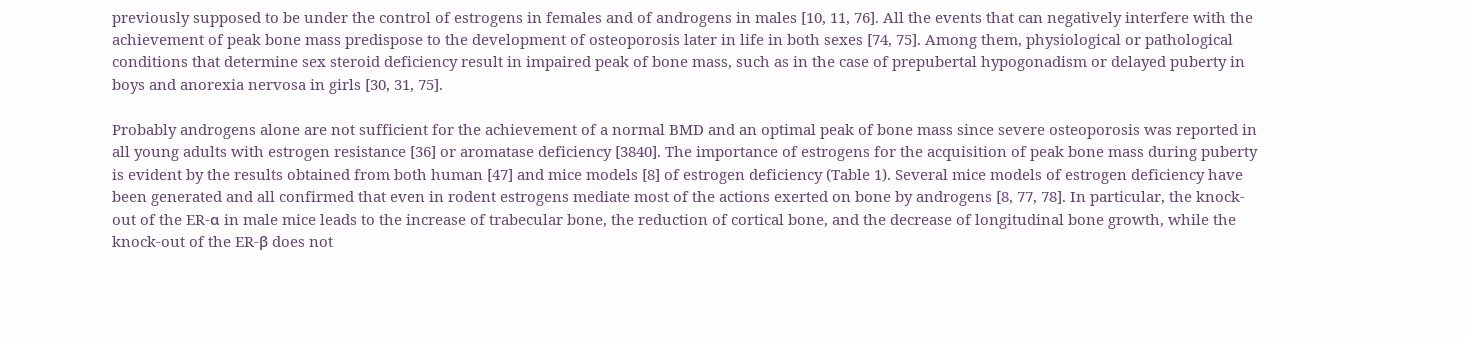previously supposed to be under the control of estrogens in females and of androgens in males [10, 11, 76]. All the events that can negatively interfere with the achievement of peak bone mass predispose to the development of osteoporosis later in life in both sexes [74, 75]. Among them, physiological or pathological conditions that determine sex steroid deficiency result in impaired peak of bone mass, such as in the case of prepubertal hypogonadism or delayed puberty in boys and anorexia nervosa in girls [30, 31, 75].

Probably androgens alone are not sufficient for the achievement of a normal BMD and an optimal peak of bone mass since severe osteoporosis was reported in all young adults with estrogen resistance [36] or aromatase deficiency [3840]. The importance of estrogens for the acquisition of peak bone mass during puberty is evident by the results obtained from both human [47] and mice models [8] of estrogen deficiency (Table 1). Several mice models of estrogen deficiency have been generated and all confirmed that even in rodent estrogens mediate most of the actions exerted on bone by androgens [8, 77, 78]. In particular, the knock-out of the ER-α in male mice leads to the increase of trabecular bone, the reduction of cortical bone, and the decrease of longitudinal bone growth, while the knock-out of the ER-β does not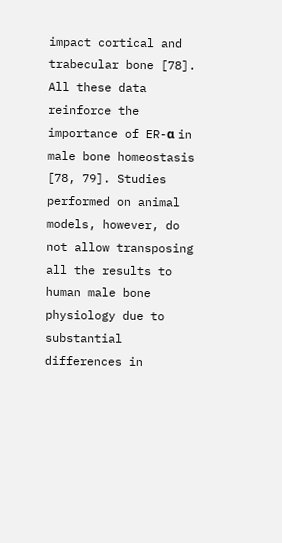impact cortical and trabecular bone [78]. All these data reinforce the importance of ER-α in male bone homeostasis [78, 79]. Studies performed on animal models, however, do not allow transposing all the results to human male bone physiology due to substantial differences in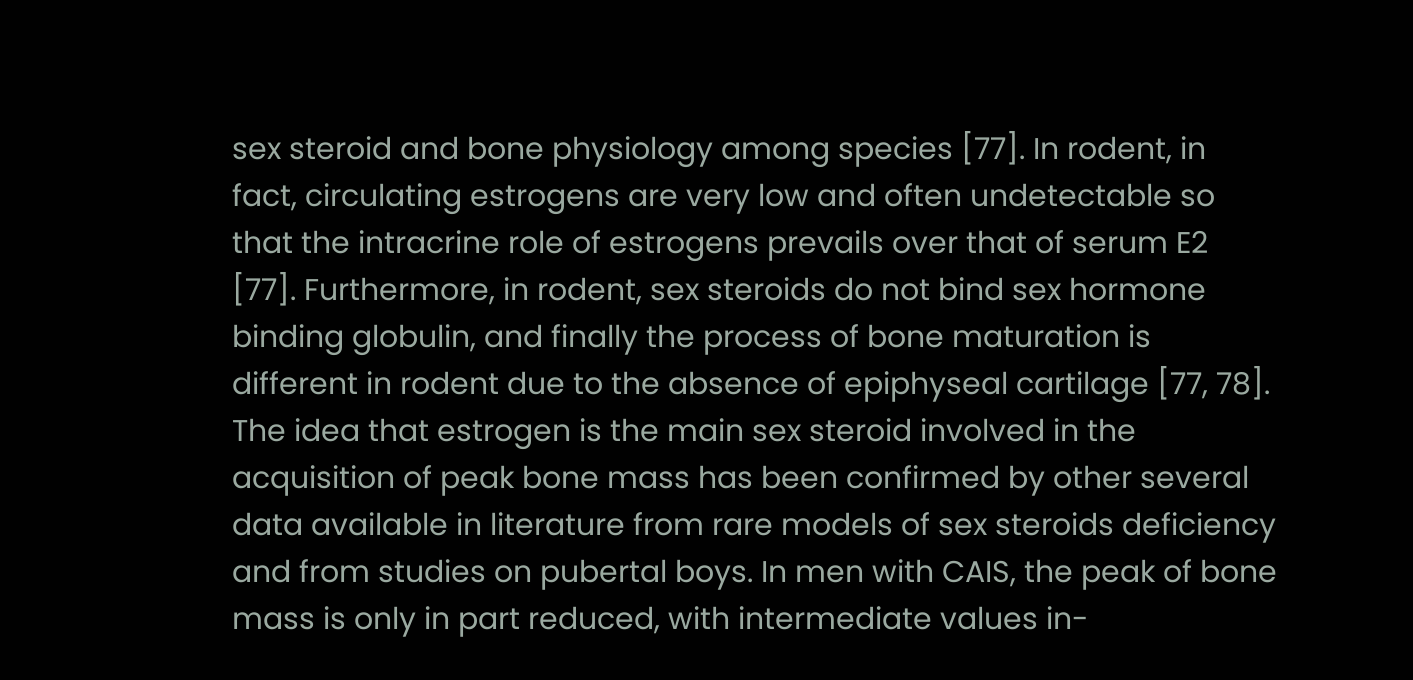sex steroid and bone physiology among species [77]. In rodent, in fact, circulating estrogens are very low and often undetectable so that the intracrine role of estrogens prevails over that of serum E2 [77]. Furthermore, in rodent, sex steroids do not bind sex hormone binding globulin, and finally the process of bone maturation is different in rodent due to the absence of epiphyseal cartilage [77, 78]. The idea that estrogen is the main sex steroid involved in the acquisition of peak bone mass has been confirmed by other several data available in literature from rare models of sex steroids deficiency and from studies on pubertal boys. In men with CAIS, the peak of bone mass is only in part reduced, with intermediate values in-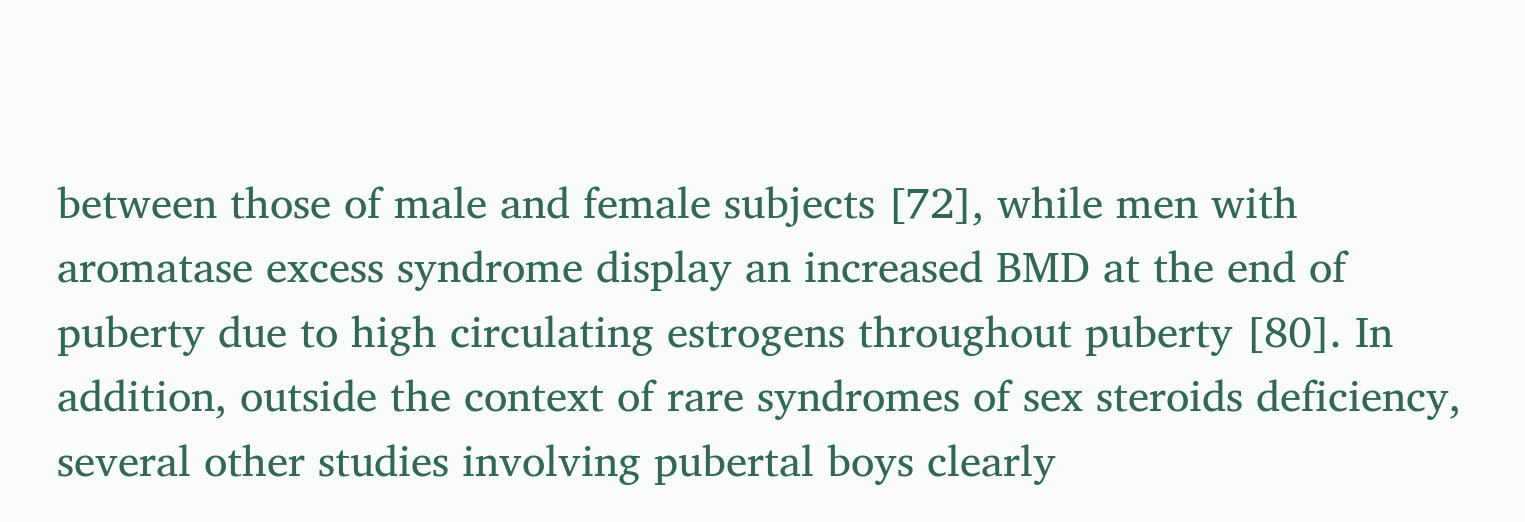between those of male and female subjects [72], while men with aromatase excess syndrome display an increased BMD at the end of puberty due to high circulating estrogens throughout puberty [80]. In addition, outside the context of rare syndromes of sex steroids deficiency, several other studies involving pubertal boys clearly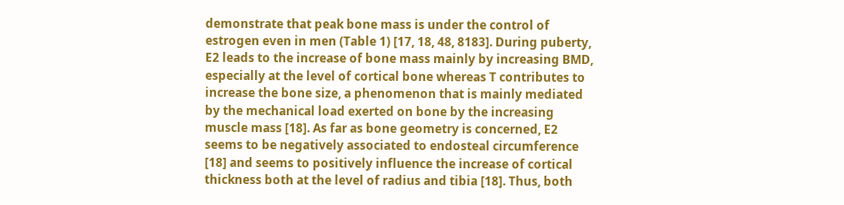demonstrate that peak bone mass is under the control of estrogen even in men (Table 1) [17, 18, 48, 8183]. During puberty, E2 leads to the increase of bone mass mainly by increasing BMD, especially at the level of cortical bone whereas T contributes to increase the bone size, a phenomenon that is mainly mediated by the mechanical load exerted on bone by the increasing muscle mass [18]. As far as bone geometry is concerned, E2 seems to be negatively associated to endosteal circumference [18] and seems to positively influence the increase of cortical thickness both at the level of radius and tibia [18]. Thus, both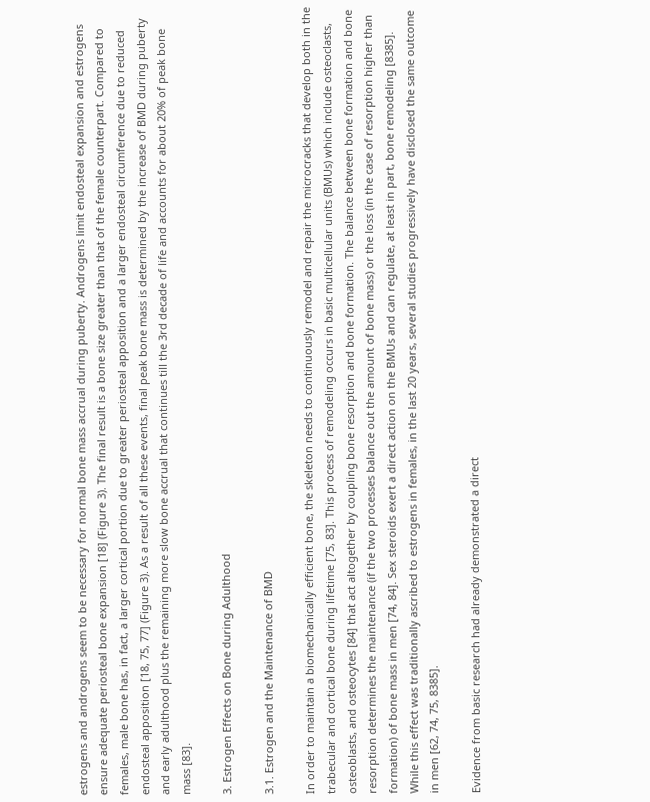estrogens and androgens seem to be necessary for normal bone mass accrual during puberty. Androgens limit endosteal expansion and estrogens ensure adequate periosteal bone expansion [18] (Figure 3). The final result is a bone size greater than that of the female counterpart. Compared to females, male bone has, in fact, a larger cortical portion due to greater periosteal apposition and a larger endosteal circumference due to reduced endosteal apposition [18, 75, 77] (Figure 3). As a result of all these events, final peak bone mass is determined by the increase of BMD during puberty and early adulthood plus the remaining more slow bone accrual that continues till the 3rd decade of life and accounts for about 20% of peak bone mass [83].

3. Estrogen Effects on Bone during Adulthood

3.1. Estrogen and the Maintenance of BMD

In order to maintain a biomechanically efficient bone, the skeleton needs to continuously remodel and repair the microcracks that develop both in the trabecular and cortical bone during lifetime [75, 83]. This process of remodeling occurs in basic multicellular units (BMUs) which include osteoclasts, osteoblasts, and osteocytes [84] that act altogether by coupling bone resorption and bone formation. The balance between bone formation and bone resorption determines the maintenance (if the two processes balance out the amount of bone mass) or the loss (in the case of resorption higher than formation) of bone mass in men [74, 84]. Sex steroids exert a direct action on the BMUs and can regulate, at least in part, bone remodeling [8385]. While this effect was traditionally ascribed to estrogens in females, in the last 20 years, several studies progressively have disclosed the same outcome in men [62, 74, 75, 8385].

Evidence from basic research had already demonstrated a direct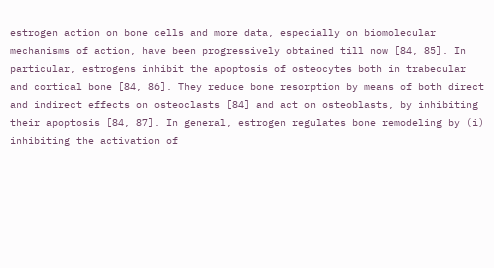estrogen action on bone cells and more data, especially on biomolecular mechanisms of action, have been progressively obtained till now [84, 85]. In particular, estrogens inhibit the apoptosis of osteocytes both in trabecular and cortical bone [84, 86]. They reduce bone resorption by means of both direct and indirect effects on osteoclasts [84] and act on osteoblasts, by inhibiting their apoptosis [84, 87]. In general, estrogen regulates bone remodeling by (i) inhibiting the activation of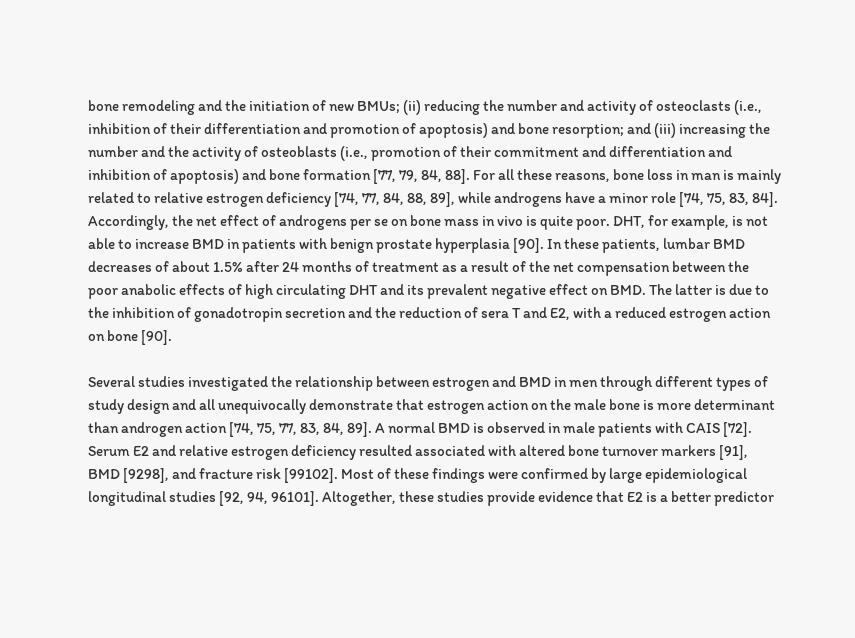bone remodeling and the initiation of new BMUs; (ii) reducing the number and activity of osteoclasts (i.e., inhibition of their differentiation and promotion of apoptosis) and bone resorption; and (iii) increasing the number and the activity of osteoblasts (i.e., promotion of their commitment and differentiation and inhibition of apoptosis) and bone formation [77, 79, 84, 88]. For all these reasons, bone loss in man is mainly related to relative estrogen deficiency [74, 77, 84, 88, 89], while androgens have a minor role [74, 75, 83, 84]. Accordingly, the net effect of androgens per se on bone mass in vivo is quite poor. DHT, for example, is not able to increase BMD in patients with benign prostate hyperplasia [90]. In these patients, lumbar BMD decreases of about 1.5% after 24 months of treatment as a result of the net compensation between the poor anabolic effects of high circulating DHT and its prevalent negative effect on BMD. The latter is due to the inhibition of gonadotropin secretion and the reduction of sera T and E2, with a reduced estrogen action on bone [90].

Several studies investigated the relationship between estrogen and BMD in men through different types of study design and all unequivocally demonstrate that estrogen action on the male bone is more determinant than androgen action [74, 75, 77, 83, 84, 89]. A normal BMD is observed in male patients with CAIS [72]. Serum E2 and relative estrogen deficiency resulted associated with altered bone turnover markers [91], BMD [9298], and fracture risk [99102]. Most of these findings were confirmed by large epidemiological longitudinal studies [92, 94, 96101]. Altogether, these studies provide evidence that E2 is a better predictor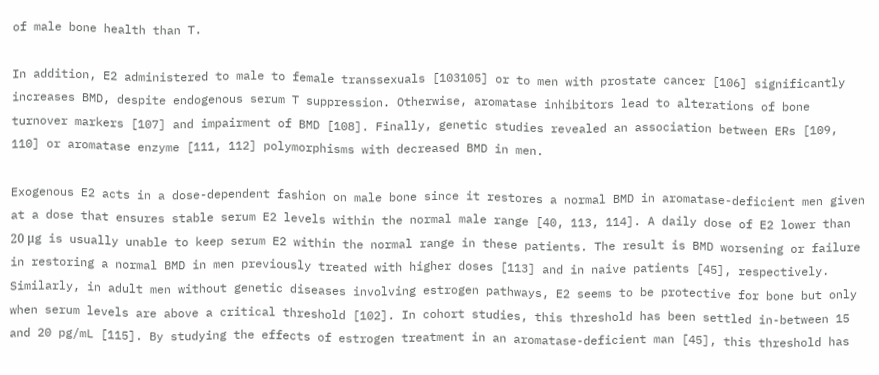of male bone health than T.

In addition, E2 administered to male to female transsexuals [103105] or to men with prostate cancer [106] significantly increases BMD, despite endogenous serum T suppression. Otherwise, aromatase inhibitors lead to alterations of bone turnover markers [107] and impairment of BMD [108]. Finally, genetic studies revealed an association between ERs [109, 110] or aromatase enzyme [111, 112] polymorphisms with decreased BMD in men.

Exogenous E2 acts in a dose-dependent fashion on male bone since it restores a normal BMD in aromatase-deficient men given at a dose that ensures stable serum E2 levels within the normal male range [40, 113, 114]. A daily dose of E2 lower than 20 μg is usually unable to keep serum E2 within the normal range in these patients. The result is BMD worsening or failure in restoring a normal BMD in men previously treated with higher doses [113] and in naive patients [45], respectively. Similarly, in adult men without genetic diseases involving estrogen pathways, E2 seems to be protective for bone but only when serum levels are above a critical threshold [102]. In cohort studies, this threshold has been settled in-between 15 and 20 pg/mL [115]. By studying the effects of estrogen treatment in an aromatase-deficient man [45], this threshold has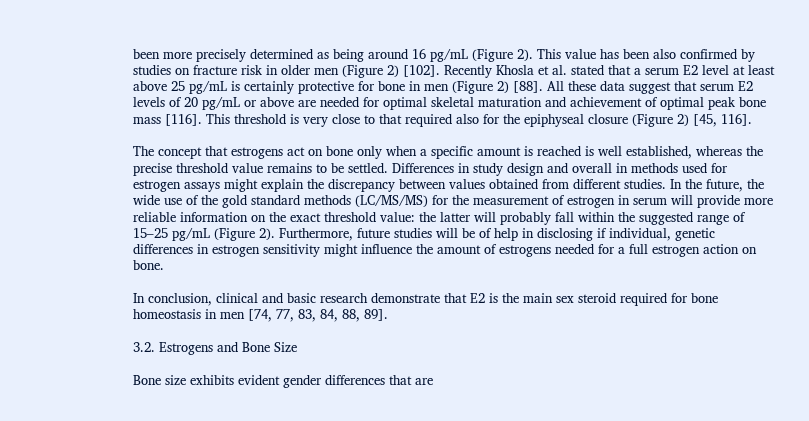been more precisely determined as being around 16 pg/mL (Figure 2). This value has been also confirmed by studies on fracture risk in older men (Figure 2) [102]. Recently Khosla et al. stated that a serum E2 level at least above 25 pg/mL is certainly protective for bone in men (Figure 2) [88]. All these data suggest that serum E2 levels of 20 pg/mL or above are needed for optimal skeletal maturation and achievement of optimal peak bone mass [116]. This threshold is very close to that required also for the epiphyseal closure (Figure 2) [45, 116].

The concept that estrogens act on bone only when a specific amount is reached is well established, whereas the precise threshold value remains to be settled. Differences in study design and overall in methods used for estrogen assays might explain the discrepancy between values obtained from different studies. In the future, the wide use of the gold standard methods (LC/MS/MS) for the measurement of estrogen in serum will provide more reliable information on the exact threshold value: the latter will probably fall within the suggested range of 15–25 pg/mL (Figure 2). Furthermore, future studies will be of help in disclosing if individual, genetic differences in estrogen sensitivity might influence the amount of estrogens needed for a full estrogen action on bone.

In conclusion, clinical and basic research demonstrate that E2 is the main sex steroid required for bone homeostasis in men [74, 77, 83, 84, 88, 89].

3.2. Estrogens and Bone Size

Bone size exhibits evident gender differences that are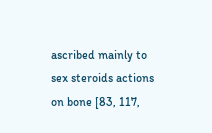ascribed mainly to sex steroids actions on bone [83, 117,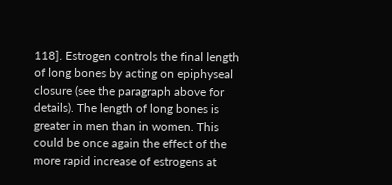118]. Estrogen controls the final length of long bones by acting on epiphyseal closure (see the paragraph above for details). The length of long bones is greater in men than in women. This could be once again the effect of the more rapid increase of estrogens at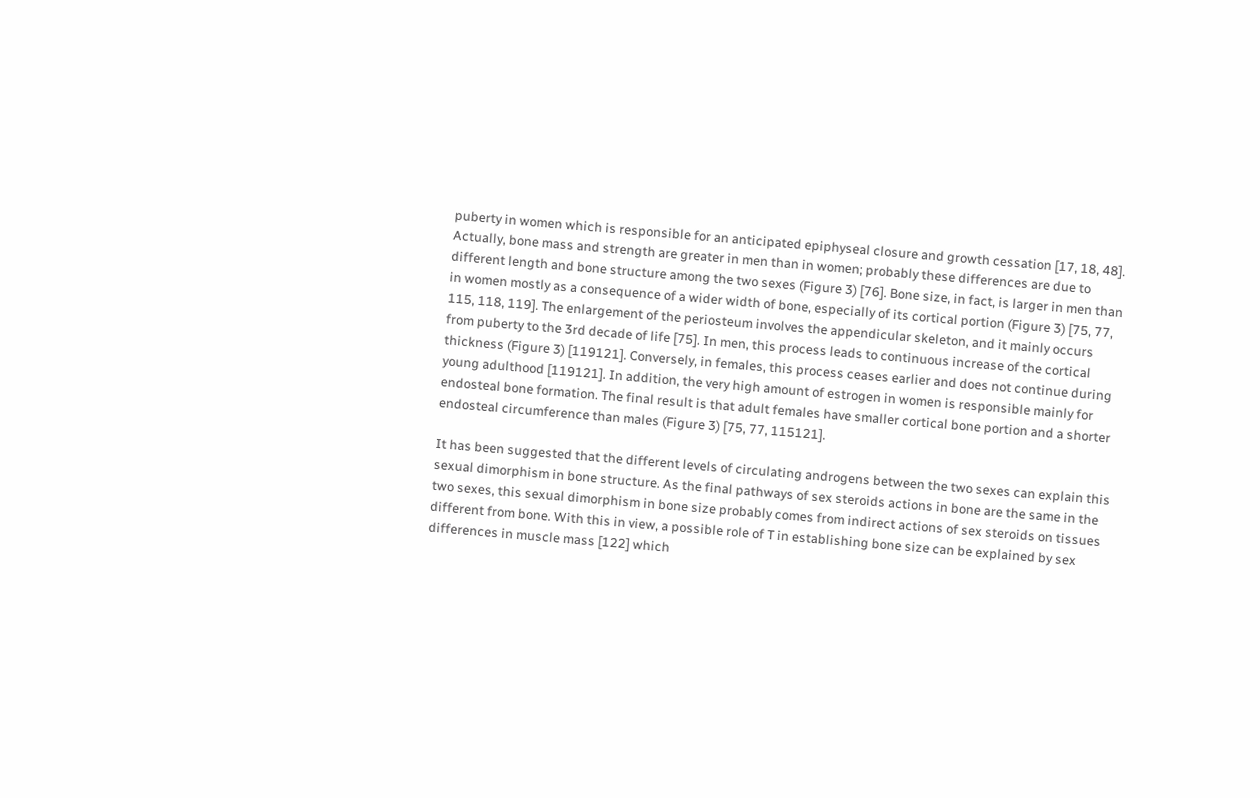puberty in women which is responsible for an anticipated epiphyseal closure and growth cessation [17, 18, 48]. Actually, bone mass and strength are greater in men than in women; probably these differences are due to different length and bone structure among the two sexes (Figure 3) [76]. Bone size, in fact, is larger in men than in women mostly as a consequence of a wider width of bone, especially of its cortical portion (Figure 3) [75, 77, 115, 118, 119]. The enlargement of the periosteum involves the appendicular skeleton, and it mainly occurs from puberty to the 3rd decade of life [75]. In men, this process leads to continuous increase of the cortical thickness (Figure 3) [119121]. Conversely, in females, this process ceases earlier and does not continue during young adulthood [119121]. In addition, the very high amount of estrogen in women is responsible mainly for endosteal bone formation. The final result is that adult females have smaller cortical bone portion and a shorter endosteal circumference than males (Figure 3) [75, 77, 115121].

It has been suggested that the different levels of circulating androgens between the two sexes can explain this sexual dimorphism in bone structure. As the final pathways of sex steroids actions in bone are the same in the two sexes, this sexual dimorphism in bone size probably comes from indirect actions of sex steroids on tissues different from bone. With this in view, a possible role of T in establishing bone size can be explained by sex differences in muscle mass [122] which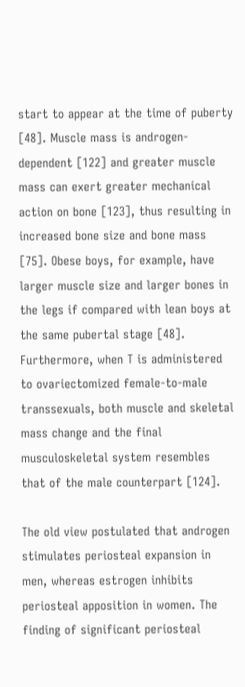start to appear at the time of puberty [48]. Muscle mass is androgen-dependent [122] and greater muscle mass can exert greater mechanical action on bone [123], thus resulting in increased bone size and bone mass [75]. Obese boys, for example, have larger muscle size and larger bones in the legs if compared with lean boys at the same pubertal stage [48]. Furthermore, when T is administered to ovariectomized female-to-male transsexuals, both muscle and skeletal mass change and the final musculoskeletal system resembles that of the male counterpart [124].

The old view postulated that androgen stimulates periosteal expansion in men, whereas estrogen inhibits periosteal apposition in women. The finding of significant periosteal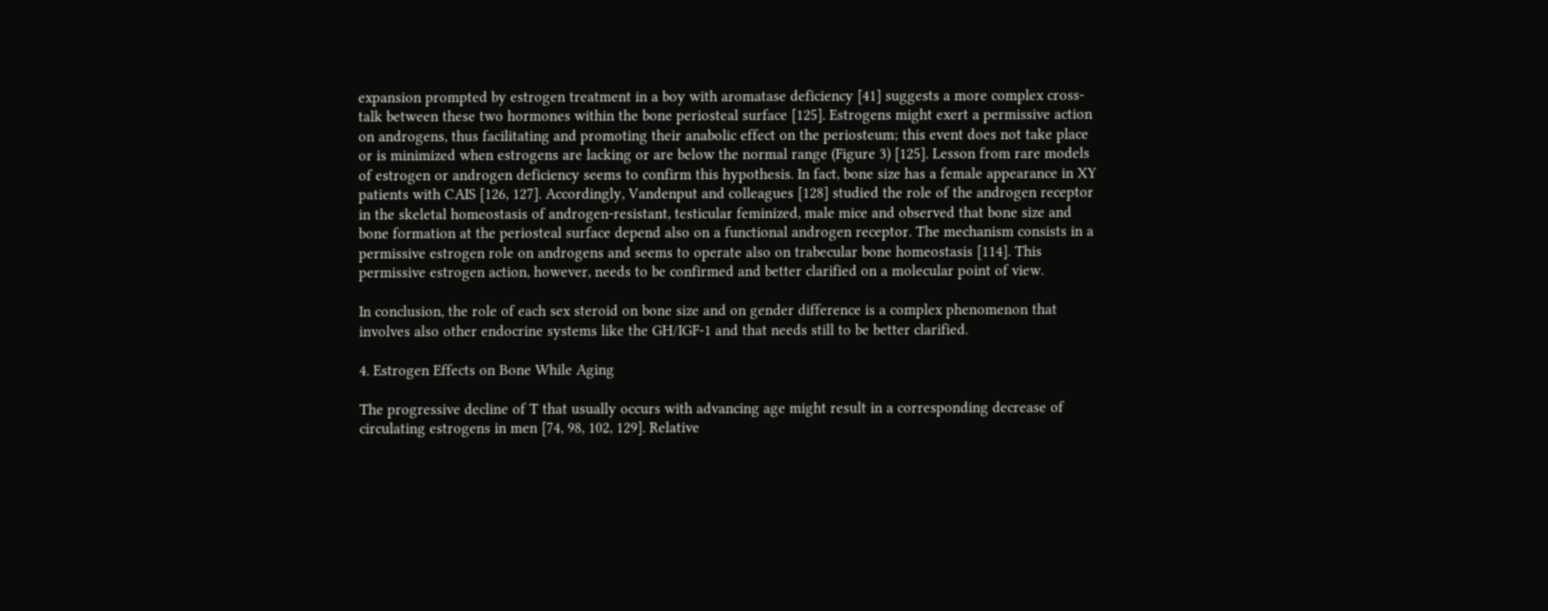expansion prompted by estrogen treatment in a boy with aromatase deficiency [41] suggests a more complex cross-talk between these two hormones within the bone periosteal surface [125]. Estrogens might exert a permissive action on androgens, thus facilitating and promoting their anabolic effect on the periosteum; this event does not take place or is minimized when estrogens are lacking or are below the normal range (Figure 3) [125]. Lesson from rare models of estrogen or androgen deficiency seems to confirm this hypothesis. In fact, bone size has a female appearance in XY patients with CAIS [126, 127]. Accordingly, Vandenput and colleagues [128] studied the role of the androgen receptor in the skeletal homeostasis of androgen-resistant, testicular feminized, male mice and observed that bone size and bone formation at the periosteal surface depend also on a functional androgen receptor. The mechanism consists in a permissive estrogen role on androgens and seems to operate also on trabecular bone homeostasis [114]. This permissive estrogen action, however, needs to be confirmed and better clarified on a molecular point of view.

In conclusion, the role of each sex steroid on bone size and on gender difference is a complex phenomenon that involves also other endocrine systems like the GH/IGF-1 and that needs still to be better clarified.

4. Estrogen Effects on Bone While Aging

The progressive decline of T that usually occurs with advancing age might result in a corresponding decrease of circulating estrogens in men [74, 98, 102, 129]. Relative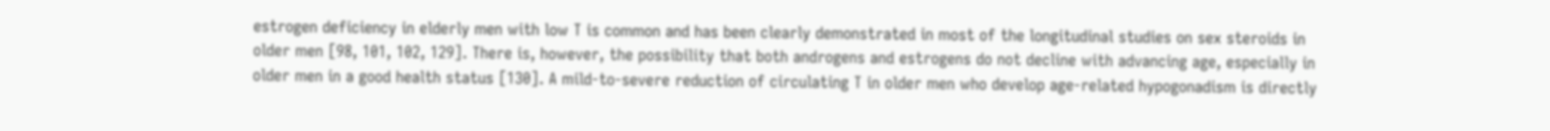estrogen deficiency in elderly men with low T is common and has been clearly demonstrated in most of the longitudinal studies on sex steroids in older men [98, 101, 102, 129]. There is, however, the possibility that both androgens and estrogens do not decline with advancing age, especially in older men in a good health status [130]. A mild-to-severe reduction of circulating T in older men who develop age-related hypogonadism is directly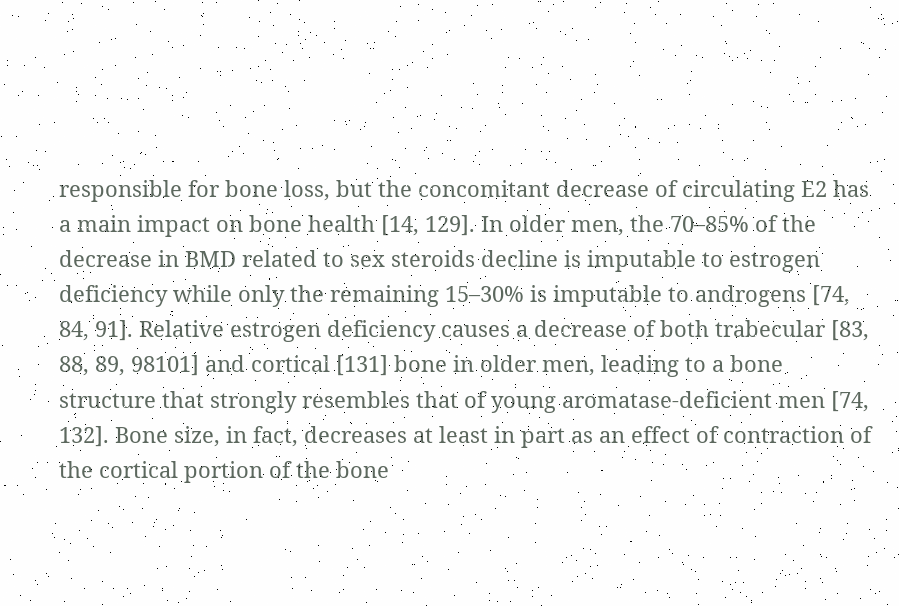responsible for bone loss, but the concomitant decrease of circulating E2 has a main impact on bone health [14, 129]. In older men, the 70–85% of the decrease in BMD related to sex steroids decline is imputable to estrogen deficiency while only the remaining 15–30% is imputable to androgens [74, 84, 91]. Relative estrogen deficiency causes a decrease of both trabecular [83, 88, 89, 98101] and cortical [131] bone in older men, leading to a bone structure that strongly resembles that of young aromatase-deficient men [74, 132]. Bone size, in fact, decreases at least in part as an effect of contraction of the cortical portion of the bone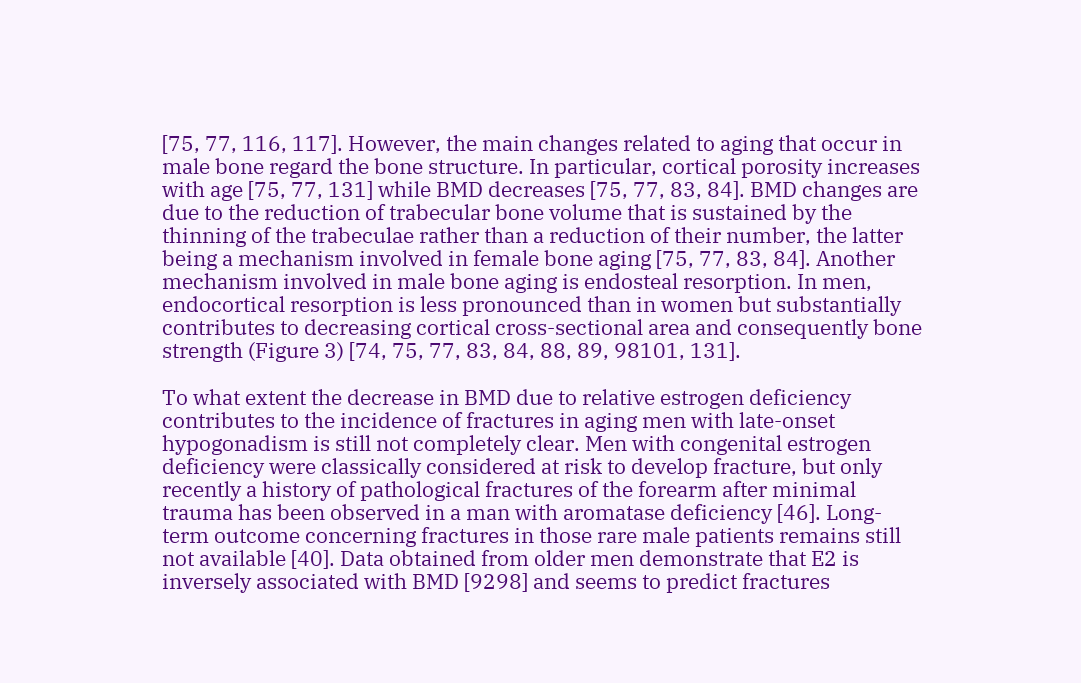[75, 77, 116, 117]. However, the main changes related to aging that occur in male bone regard the bone structure. In particular, cortical porosity increases with age [75, 77, 131] while BMD decreases [75, 77, 83, 84]. BMD changes are due to the reduction of trabecular bone volume that is sustained by the thinning of the trabeculae rather than a reduction of their number, the latter being a mechanism involved in female bone aging [75, 77, 83, 84]. Another mechanism involved in male bone aging is endosteal resorption. In men, endocortical resorption is less pronounced than in women but substantially contributes to decreasing cortical cross-sectional area and consequently bone strength (Figure 3) [74, 75, 77, 83, 84, 88, 89, 98101, 131].

To what extent the decrease in BMD due to relative estrogen deficiency contributes to the incidence of fractures in aging men with late-onset hypogonadism is still not completely clear. Men with congenital estrogen deficiency were classically considered at risk to develop fracture, but only recently a history of pathological fractures of the forearm after minimal trauma has been observed in a man with aromatase deficiency [46]. Long-term outcome concerning fractures in those rare male patients remains still not available [40]. Data obtained from older men demonstrate that E2 is inversely associated with BMD [9298] and seems to predict fractures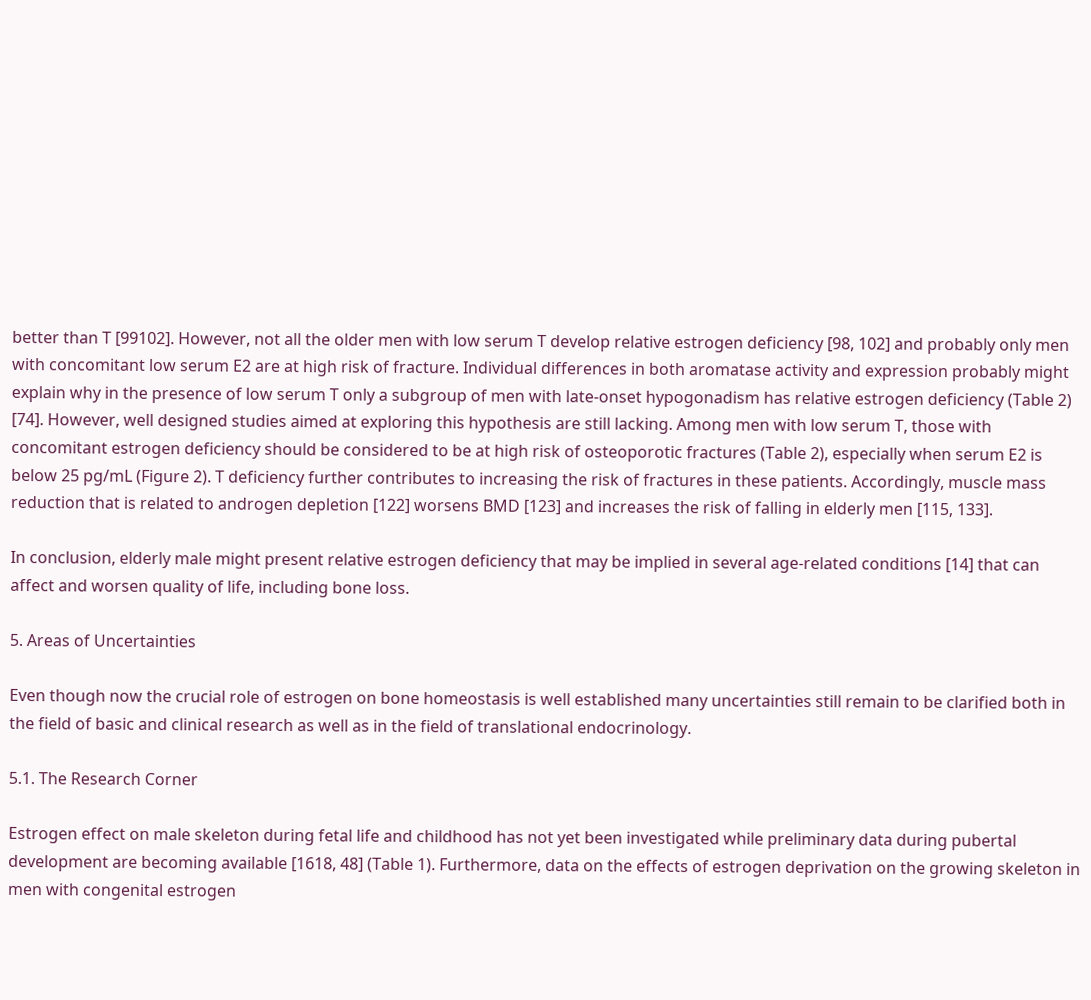better than T [99102]. However, not all the older men with low serum T develop relative estrogen deficiency [98, 102] and probably only men with concomitant low serum E2 are at high risk of fracture. Individual differences in both aromatase activity and expression probably might explain why in the presence of low serum T only a subgroup of men with late-onset hypogonadism has relative estrogen deficiency (Table 2) [74]. However, well designed studies aimed at exploring this hypothesis are still lacking. Among men with low serum T, those with concomitant estrogen deficiency should be considered to be at high risk of osteoporotic fractures (Table 2), especially when serum E2 is below 25 pg/mL (Figure 2). T deficiency further contributes to increasing the risk of fractures in these patients. Accordingly, muscle mass reduction that is related to androgen depletion [122] worsens BMD [123] and increases the risk of falling in elderly men [115, 133].

In conclusion, elderly male might present relative estrogen deficiency that may be implied in several age-related conditions [14] that can affect and worsen quality of life, including bone loss.

5. Areas of Uncertainties

Even though now the crucial role of estrogen on bone homeostasis is well established many uncertainties still remain to be clarified both in the field of basic and clinical research as well as in the field of translational endocrinology.

5.1. The Research Corner

Estrogen effect on male skeleton during fetal life and childhood has not yet been investigated while preliminary data during pubertal development are becoming available [1618, 48] (Table 1). Furthermore, data on the effects of estrogen deprivation on the growing skeleton in men with congenital estrogen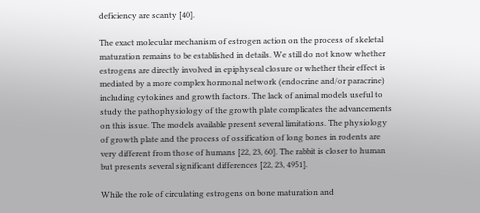deficiency are scanty [40].

The exact molecular mechanism of estrogen action on the process of skeletal maturation remains to be established in details. We still do not know whether estrogens are directly involved in epiphyseal closure or whether their effect is mediated by a more complex hormonal network (endocrine and/or paracrine) including cytokines and growth factors. The lack of animal models useful to study the pathophysiology of the growth plate complicates the advancements on this issue. The models available present several limitations. The physiology of growth plate and the process of ossification of long bones in rodents are very different from those of humans [22, 23, 60]. The rabbit is closer to human but presents several significant differences [22, 23, 4951].

While the role of circulating estrogens on bone maturation and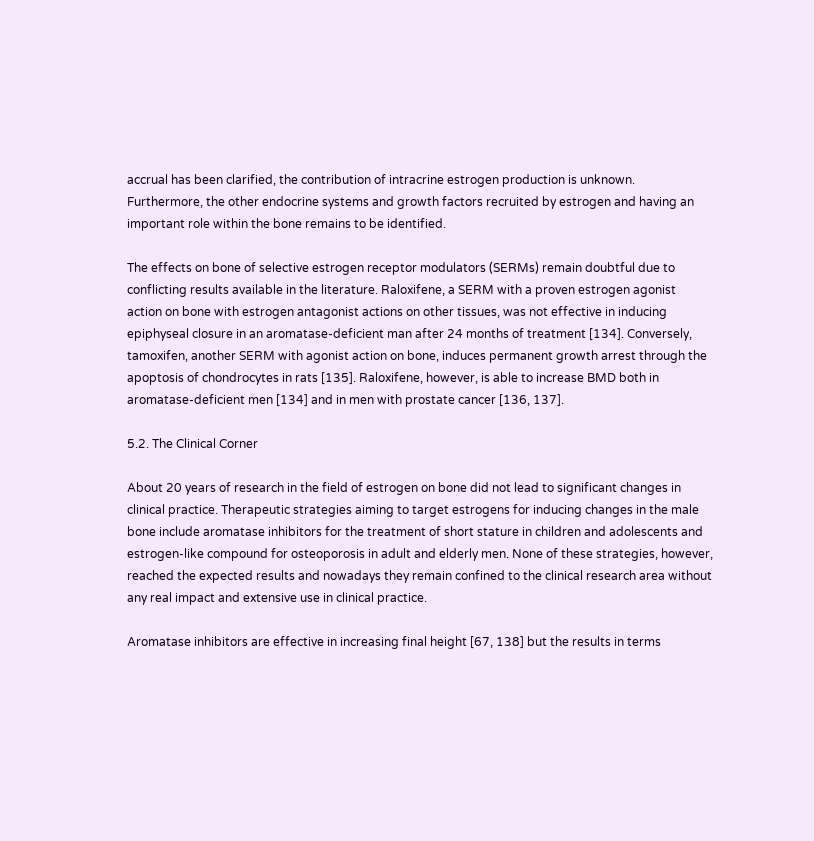accrual has been clarified, the contribution of intracrine estrogen production is unknown. Furthermore, the other endocrine systems and growth factors recruited by estrogen and having an important role within the bone remains to be identified.

The effects on bone of selective estrogen receptor modulators (SERMs) remain doubtful due to conflicting results available in the literature. Raloxifene, a SERM with a proven estrogen agonist action on bone with estrogen antagonist actions on other tissues, was not effective in inducing epiphyseal closure in an aromatase-deficient man after 24 months of treatment [134]. Conversely, tamoxifen, another SERM with agonist action on bone, induces permanent growth arrest through the apoptosis of chondrocytes in rats [135]. Raloxifene, however, is able to increase BMD both in aromatase-deficient men [134] and in men with prostate cancer [136, 137].

5.2. The Clinical Corner

About 20 years of research in the field of estrogen on bone did not lead to significant changes in clinical practice. Therapeutic strategies aiming to target estrogens for inducing changes in the male bone include aromatase inhibitors for the treatment of short stature in children and adolescents and estrogen-like compound for osteoporosis in adult and elderly men. None of these strategies, however, reached the expected results and nowadays they remain confined to the clinical research area without any real impact and extensive use in clinical practice.

Aromatase inhibitors are effective in increasing final height [67, 138] but the results in terms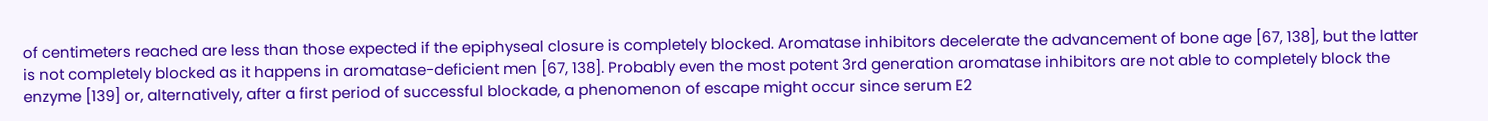of centimeters reached are less than those expected if the epiphyseal closure is completely blocked. Aromatase inhibitors decelerate the advancement of bone age [67, 138], but the latter is not completely blocked as it happens in aromatase-deficient men [67, 138]. Probably even the most potent 3rd generation aromatase inhibitors are not able to completely block the enzyme [139] or, alternatively, after a first period of successful blockade, a phenomenon of escape might occur since serum E2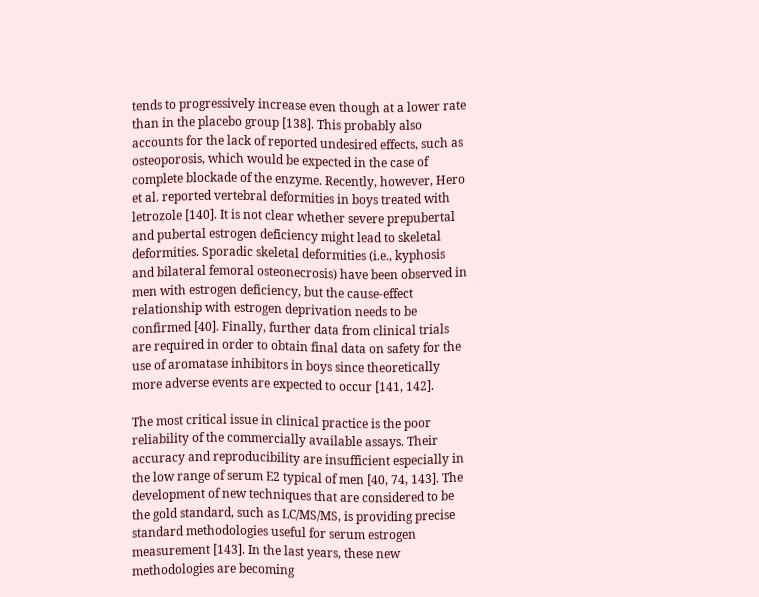tends to progressively increase even though at a lower rate than in the placebo group [138]. This probably also accounts for the lack of reported undesired effects, such as osteoporosis, which would be expected in the case of complete blockade of the enzyme. Recently, however, Hero et al. reported vertebral deformities in boys treated with letrozole [140]. It is not clear whether severe prepubertal and pubertal estrogen deficiency might lead to skeletal deformities. Sporadic skeletal deformities (i.e., kyphosis and bilateral femoral osteonecrosis) have been observed in men with estrogen deficiency, but the cause-effect relationship with estrogen deprivation needs to be confirmed [40]. Finally, further data from clinical trials are required in order to obtain final data on safety for the use of aromatase inhibitors in boys since theoretically more adverse events are expected to occur [141, 142].

The most critical issue in clinical practice is the poor reliability of the commercially available assays. Their accuracy and reproducibility are insufficient especially in the low range of serum E2 typical of men [40, 74, 143]. The development of new techniques that are considered to be the gold standard, such as LC/MS/MS, is providing precise standard methodologies useful for serum estrogen measurement [143]. In the last years, these new methodologies are becoming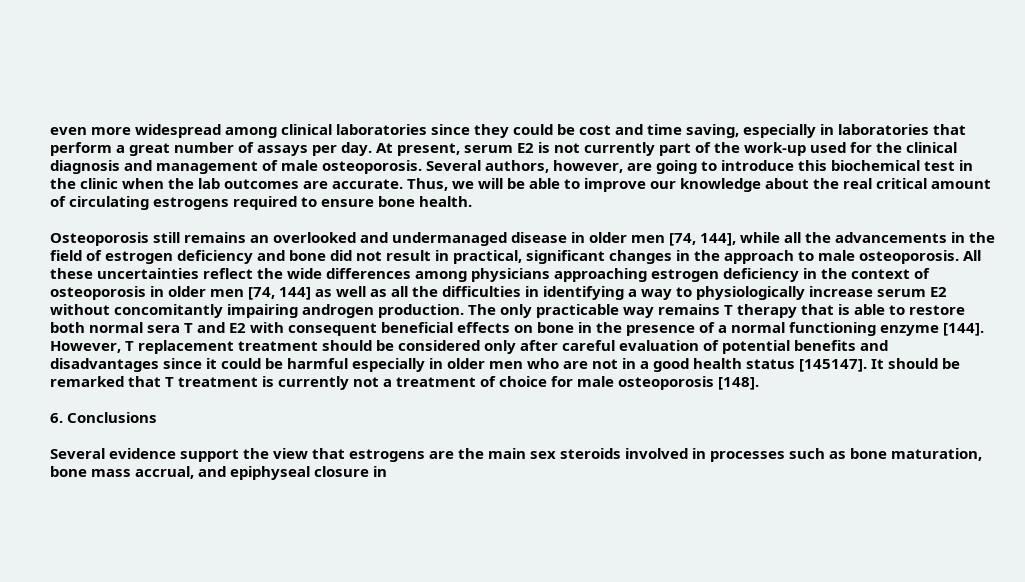even more widespread among clinical laboratories since they could be cost and time saving, especially in laboratories that perform a great number of assays per day. At present, serum E2 is not currently part of the work-up used for the clinical diagnosis and management of male osteoporosis. Several authors, however, are going to introduce this biochemical test in the clinic when the lab outcomes are accurate. Thus, we will be able to improve our knowledge about the real critical amount of circulating estrogens required to ensure bone health.

Osteoporosis still remains an overlooked and undermanaged disease in older men [74, 144], while all the advancements in the field of estrogen deficiency and bone did not result in practical, significant changes in the approach to male osteoporosis. All these uncertainties reflect the wide differences among physicians approaching estrogen deficiency in the context of osteoporosis in older men [74, 144] as well as all the difficulties in identifying a way to physiologically increase serum E2 without concomitantly impairing androgen production. The only practicable way remains T therapy that is able to restore both normal sera T and E2 with consequent beneficial effects on bone in the presence of a normal functioning enzyme [144]. However, T replacement treatment should be considered only after careful evaluation of potential benefits and disadvantages since it could be harmful especially in older men who are not in a good health status [145147]. It should be remarked that T treatment is currently not a treatment of choice for male osteoporosis [148].

6. Conclusions

Several evidence support the view that estrogens are the main sex steroids involved in processes such as bone maturation, bone mass accrual, and epiphyseal closure in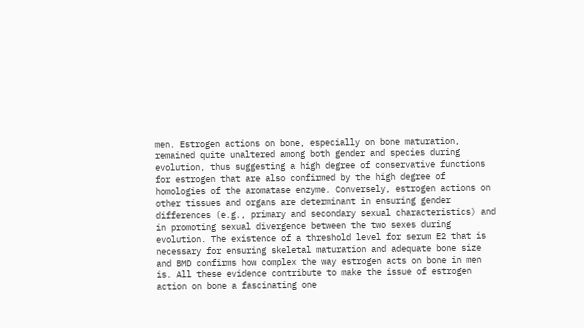men. Estrogen actions on bone, especially on bone maturation, remained quite unaltered among both gender and species during evolution, thus suggesting a high degree of conservative functions for estrogen that are also confirmed by the high degree of homologies of the aromatase enzyme. Conversely, estrogen actions on other tissues and organs are determinant in ensuring gender differences (e.g., primary and secondary sexual characteristics) and in promoting sexual divergence between the two sexes during evolution. The existence of a threshold level for serum E2 that is necessary for ensuring skeletal maturation and adequate bone size and BMD confirms how complex the way estrogen acts on bone in men is. All these evidence contribute to make the issue of estrogen action on bone a fascinating one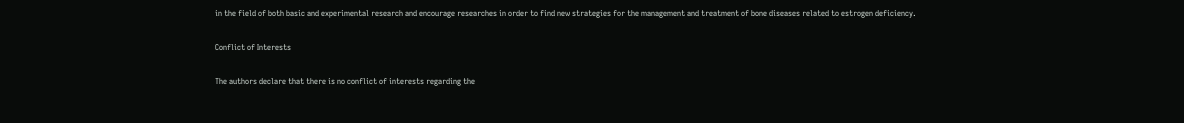in the field of both basic and experimental research and encourage researches in order to find new strategies for the management and treatment of bone diseases related to estrogen deficiency.

Conflict of Interests

The authors declare that there is no conflict of interests regarding the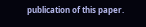publication of this paper.